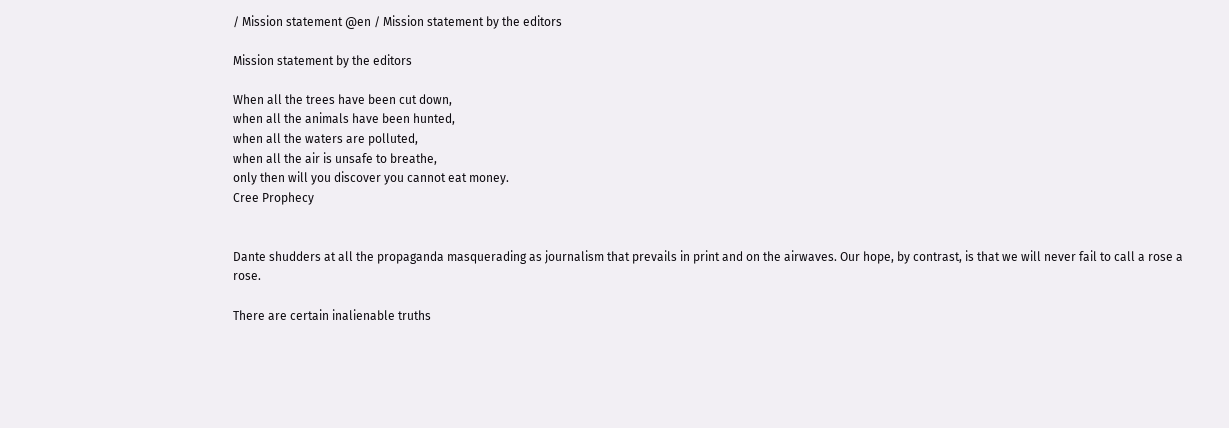/ Mission statement @en / Mission statement by the editors

Mission statement by the editors

When all the trees have been cut down,
when all the animals have been hunted,
when all the waters are polluted,
when all the air is unsafe to breathe,
only then will you discover you cannot eat money.
Cree Prophecy


Dante shudders at all the propaganda masquerading as journalism that prevails in print and on the airwaves. Our hope, by contrast, is that we will never fail to call a rose a rose.

There are certain inalienable truths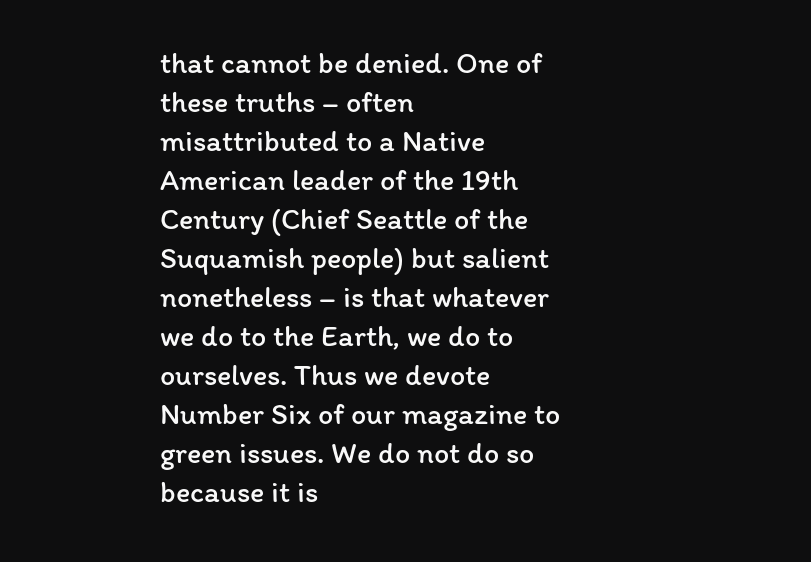that cannot be denied. One of these truths – often misattributed to a Native American leader of the 19th Century (Chief Seattle of the Suquamish people) but salient nonetheless – is that whatever we do to the Earth, we do to ourselves. Thus we devote Number Six of our magazine to green issues. We do not do so because it is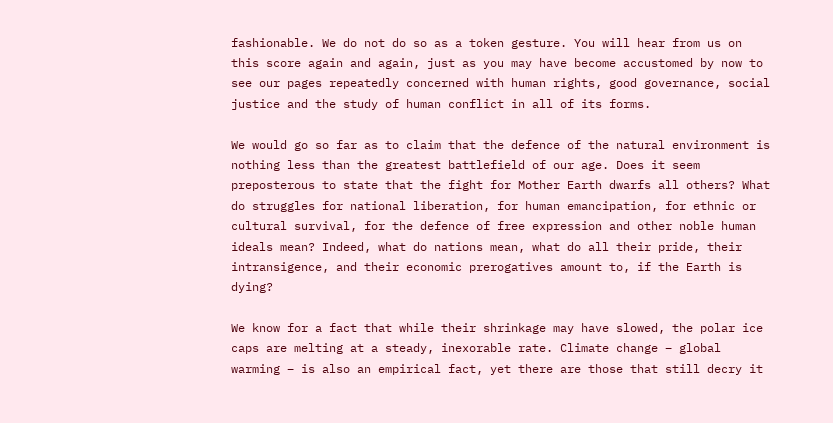fashionable. We do not do so as a token gesture. You will hear from us on this score again and again, just as you may have become accustomed by now to see our pages repeatedly concerned with human rights, good governance, social justice and the study of human conflict in all of its forms.

We would go so far as to claim that the defence of the natural environment is nothing less than the greatest battlefield of our age. Does it seem preposterous to state that the fight for Mother Earth dwarfs all others? What do struggles for national liberation, for human emancipation, for ethnic or cultural survival, for the defence of free expression and other noble human ideals mean? Indeed, what do nations mean, what do all their pride, their intransigence, and their economic prerogatives amount to, if the Earth is dying?

We know for a fact that while their shrinkage may have slowed, the polar ice caps are melting at a steady, inexorable rate. Climate change – global warming – is also an empirical fact, yet there are those that still decry it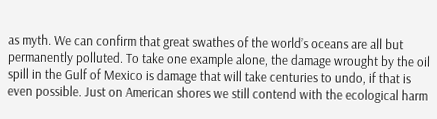as myth. We can confirm that great swathes of the world’s oceans are all but permanently polluted. To take one example alone, the damage wrought by the oil spill in the Gulf of Mexico is damage that will take centuries to undo, if that is even possible. Just on American shores we still contend with the ecological harm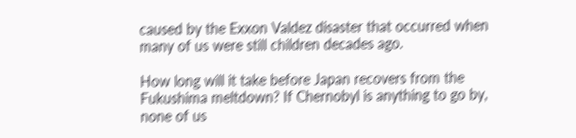caused by the Exxon Valdez disaster that occurred when many of us were still children decades ago.

How long will it take before Japan recovers from the Fukushima meltdown? If Chernobyl is anything to go by, none of us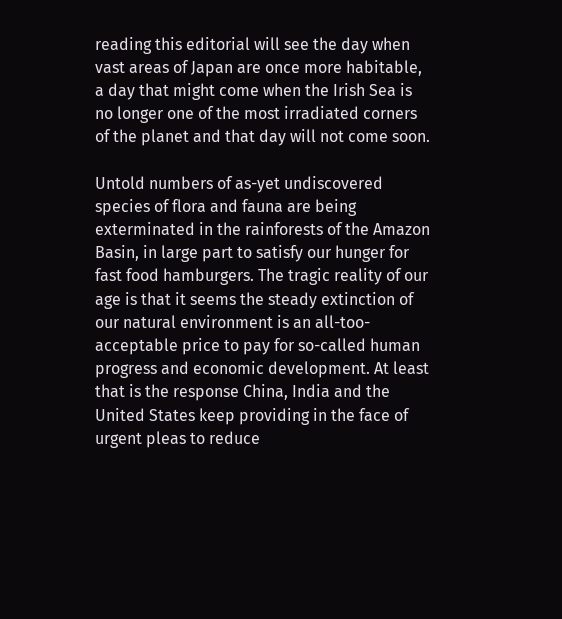reading this editorial will see the day when vast areas of Japan are once more habitable, a day that might come when the Irish Sea is no longer one of the most irradiated corners of the planet and that day will not come soon.

Untold numbers of as-yet undiscovered species of flora and fauna are being exterminated in the rainforests of the Amazon Basin, in large part to satisfy our hunger for fast food hamburgers. The tragic reality of our age is that it seems the steady extinction of our natural environment is an all-too-acceptable price to pay for so-called human progress and economic development. At least that is the response China, India and the United States keep providing in the face of urgent pleas to reduce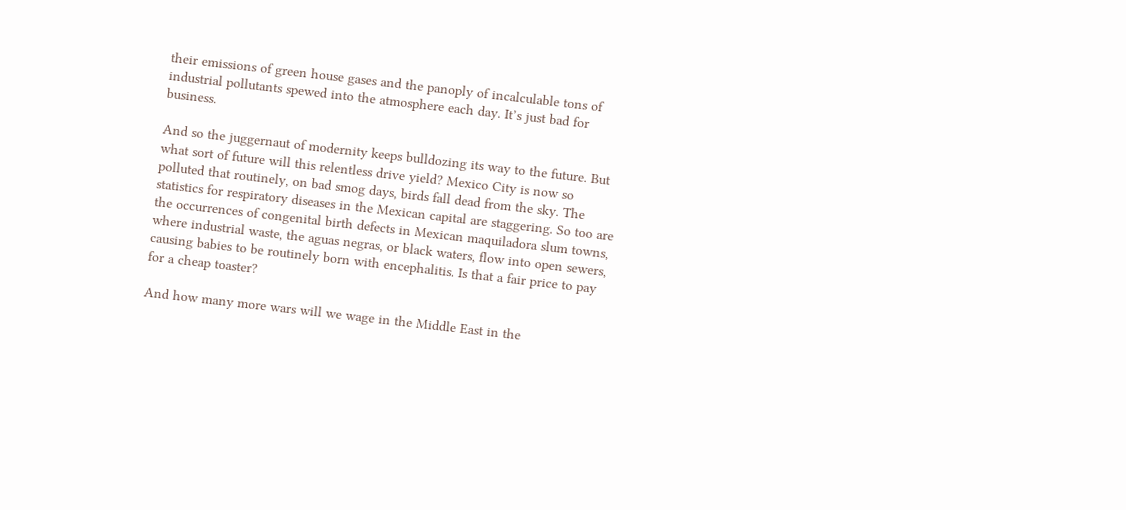their emissions of green house gases and the panoply of incalculable tons of industrial pollutants spewed into the atmosphere each day. It’s just bad for business.

And so the juggernaut of modernity keeps bulldozing its way to the future. But what sort of future will this relentless drive yield? Mexico City is now so polluted that routinely, on bad smog days, birds fall dead from the sky. The statistics for respiratory diseases in the Mexican capital are staggering. So too are the occurrences of congenital birth defects in Mexican maquiladora slum towns, where industrial waste, the aguas negras, or black waters, flow into open sewers, causing babies to be routinely born with encephalitis. Is that a fair price to pay for a cheap toaster?

And how many more wars will we wage in the Middle East in the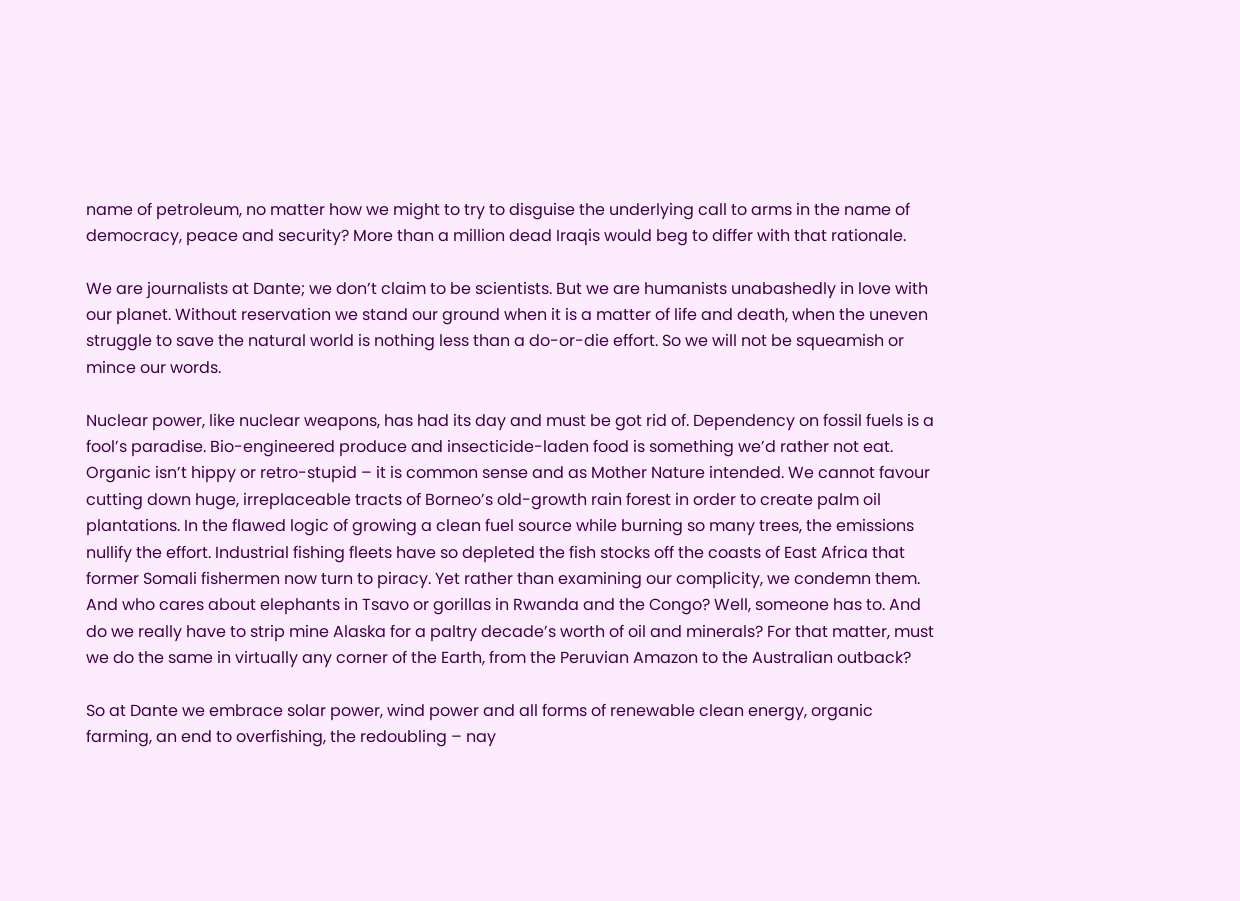name of petroleum, no matter how we might to try to disguise the underlying call to arms in the name of democracy, peace and security? More than a million dead Iraqis would beg to differ with that rationale.

We are journalists at Dante; we don’t claim to be scientists. But we are humanists unabashedly in love with our planet. Without reservation we stand our ground when it is a matter of life and death, when the uneven struggle to save the natural world is nothing less than a do-or-die effort. So we will not be squeamish or mince our words.

Nuclear power, like nuclear weapons, has had its day and must be got rid of. Dependency on fossil fuels is a fool’s paradise. Bio-engineered produce and insecticide-laden food is something we’d rather not eat. Organic isn’t hippy or retro-stupid – it is common sense and as Mother Nature intended. We cannot favour cutting down huge, irreplaceable tracts of Borneo’s old-growth rain forest in order to create palm oil plantations. In the flawed logic of growing a clean fuel source while burning so many trees, the emissions nullify the effort. Industrial fishing fleets have so depleted the fish stocks off the coasts of East Africa that former Somali fishermen now turn to piracy. Yet rather than examining our complicity, we condemn them. And who cares about elephants in Tsavo or gorillas in Rwanda and the Congo? Well, someone has to. And do we really have to strip mine Alaska for a paltry decade’s worth of oil and minerals? For that matter, must we do the same in virtually any corner of the Earth, from the Peruvian Amazon to the Australian outback?

So at Dante we embrace solar power, wind power and all forms of renewable clean energy, organic farming, an end to overfishing, the redoubling – nay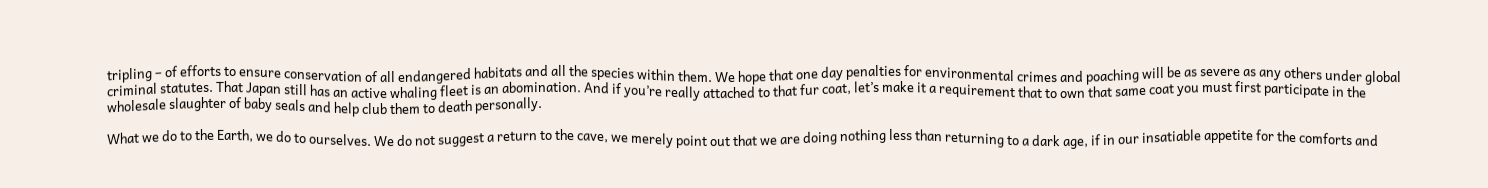tripling – of efforts to ensure conservation of all endangered habitats and all the species within them. We hope that one day penalties for environmental crimes and poaching will be as severe as any others under global criminal statutes. That Japan still has an active whaling fleet is an abomination. And if you’re really attached to that fur coat, let’s make it a requirement that to own that same coat you must first participate in the wholesale slaughter of baby seals and help club them to death personally.

What we do to the Earth, we do to ourselves. We do not suggest a return to the cave, we merely point out that we are doing nothing less than returning to a dark age, if in our insatiable appetite for the comforts and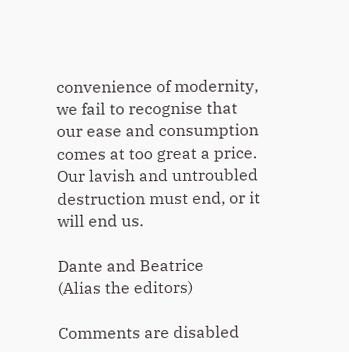convenience of modernity, we fail to recognise that our ease and consumption comes at too great a price. Our lavish and untroubled destruction must end, or it will end us.

Dante and Beatrice
(Alias the editors)

Comments are disabled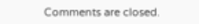Comments are closed.